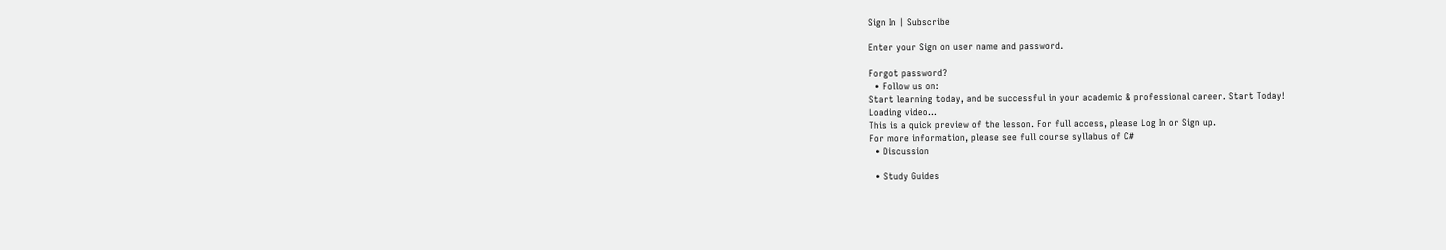Sign In | Subscribe

Enter your Sign on user name and password.

Forgot password?
  • Follow us on:
Start learning today, and be successful in your academic & professional career. Start Today!
Loading video...
This is a quick preview of the lesson. For full access, please Log In or Sign up.
For more information, please see full course syllabus of C#
  • Discussion

  • Study Guides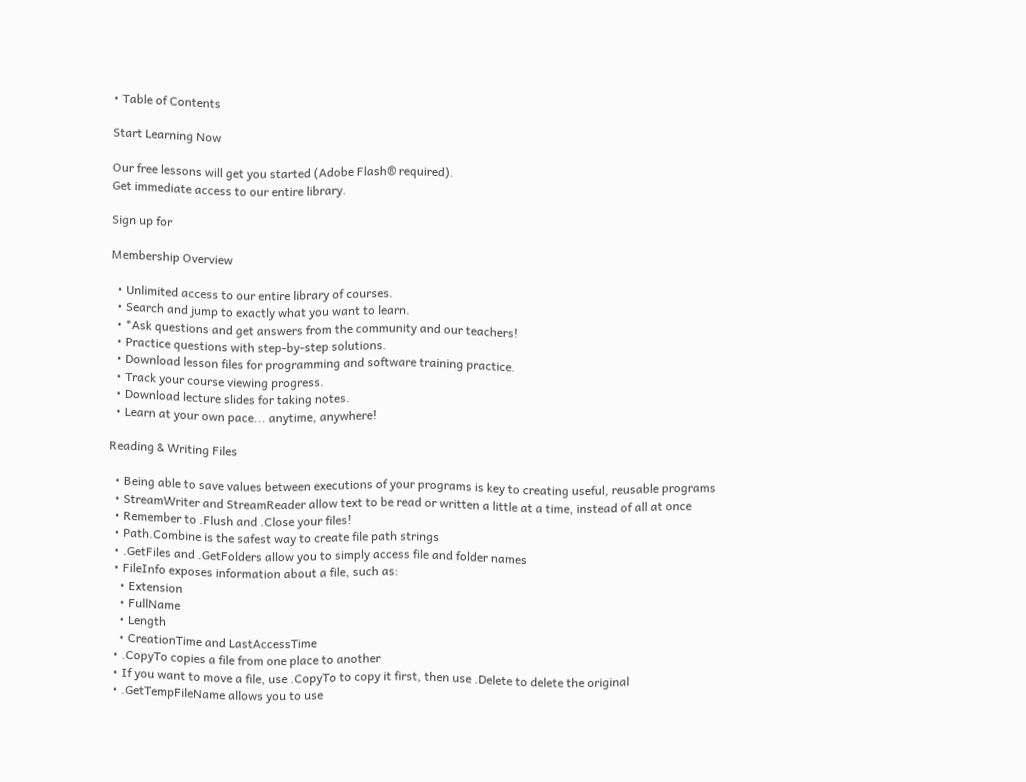• Table of Contents

Start Learning Now

Our free lessons will get you started (Adobe Flash® required).
Get immediate access to our entire library.

Sign up for

Membership Overview

  • Unlimited access to our entire library of courses.
  • Search and jump to exactly what you want to learn.
  • *Ask questions and get answers from the community and our teachers!
  • Practice questions with step-by-step solutions.
  • Download lesson files for programming and software training practice.
  • Track your course viewing progress.
  • Download lecture slides for taking notes.
  • Learn at your own pace... anytime, anywhere!

Reading & Writing Files

  • Being able to save values between executions of your programs is key to creating useful, reusable programs
  • StreamWriter and StreamReader allow text to be read or written a little at a time, instead of all at once
  • Remember to .Flush and .Close your files!
  • Path.Combine is the safest way to create file path strings
  • .GetFiles and .GetFolders allow you to simply access file and folder names
  • FileInfo exposes information about a file, such as:
    • Extension
    • FullName
    • Length
    • CreationTime and LastAccessTime
  • .CopyTo copies a file from one place to another
  • If you want to move a file, use .CopyTo to copy it first, then use .Delete to delete the original
  • .GetTempFileName allows you to use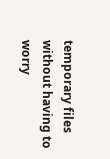temporary files without having to worry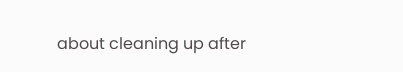about cleaning up after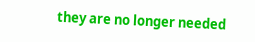they are no longer needed